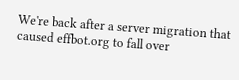We're back after a server migration that caused effbot.org to fall over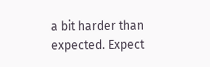a bit harder than expected. Expect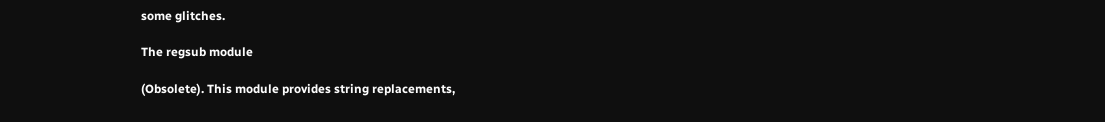some glitches.

The regsub module

(Obsolete). This module provides string replacements,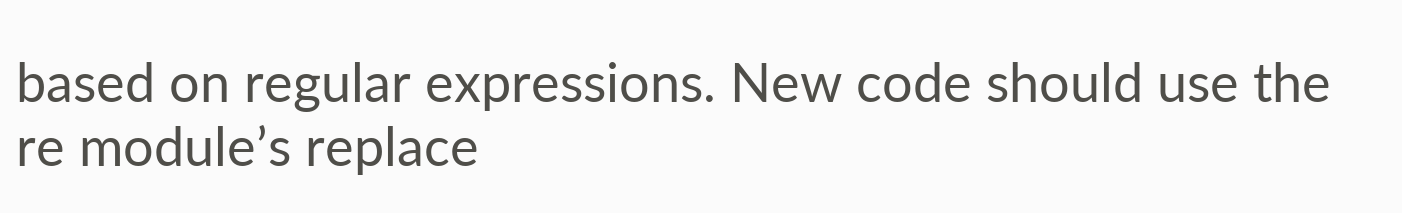based on regular expressions. New code should use the re module’s replace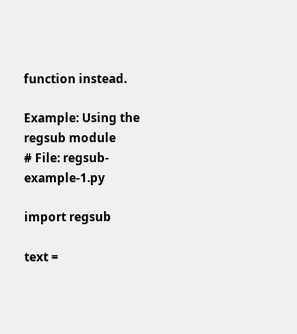function instead.

Example: Using the regsub module
# File: regsub-example-1.py

import regsub

text =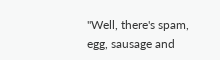"Well, there's spam, egg, sausage and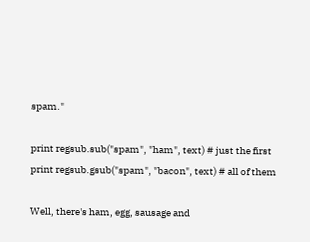spam."

print regsub.sub("spam", "ham", text) # just the first
print regsub.gsub("spam", "bacon", text) # all of them

Well, there's ham, egg, sausage and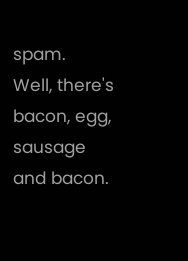spam.
Well, there's bacon, egg, sausage and bacon.